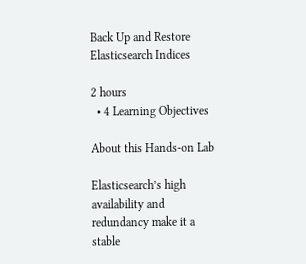Back Up and Restore Elasticsearch Indices

2 hours
  • 4 Learning Objectives

About this Hands-on Lab

Elasticsearch’s high availability and redundancy make it a stable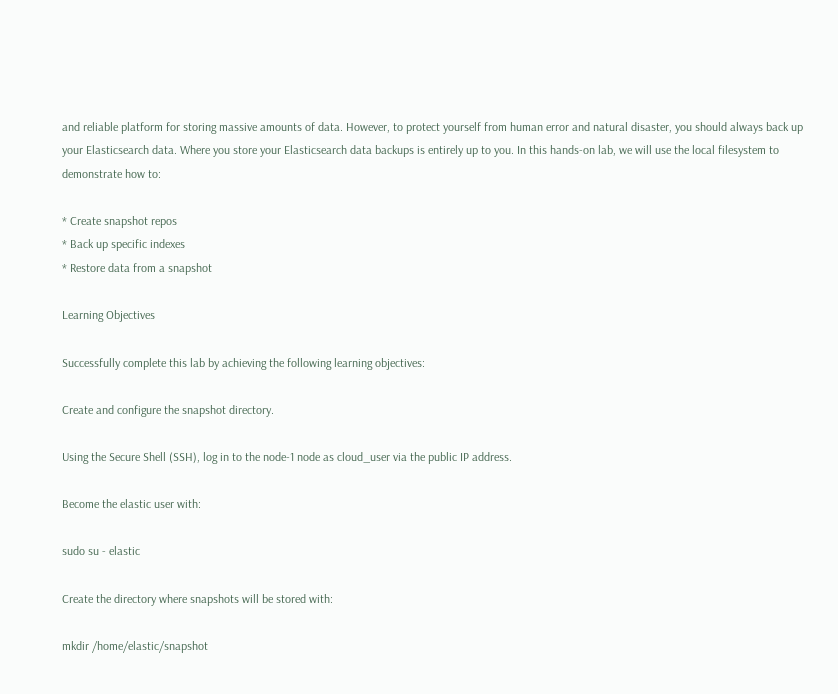and reliable platform for storing massive amounts of data. However, to protect yourself from human error and natural disaster, you should always back up your Elasticsearch data. Where you store your Elasticsearch data backups is entirely up to you. In this hands-on lab, we will use the local filesystem to demonstrate how to:

* Create snapshot repos
* Back up specific indexes
* Restore data from a snapshot

Learning Objectives

Successfully complete this lab by achieving the following learning objectives:

Create and configure the snapshot directory.

Using the Secure Shell (SSH), log in to the node-1 node as cloud_user via the public IP address.

Become the elastic user with:

sudo su - elastic

Create the directory where snapshots will be stored with:

mkdir /home/elastic/snapshot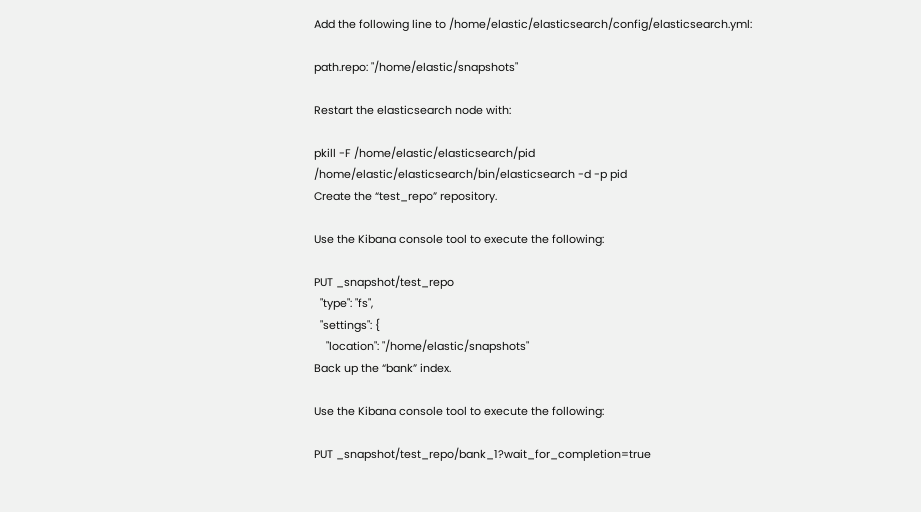Add the following line to /home/elastic/elasticsearch/config/elasticsearch.yml:

path.repo: "/home/elastic/snapshots"

Restart the elasticsearch node with:

pkill -F /home/elastic/elasticsearch/pid
/home/elastic/elasticsearch/bin/elasticsearch -d -p pid
Create the “test_repo” repository.

Use the Kibana console tool to execute the following:

PUT _snapshot/test_repo
  "type": "fs",
  "settings": {
    "location": "/home/elastic/snapshots"
Back up the “bank” index.

Use the Kibana console tool to execute the following:

PUT _snapshot/test_repo/bank_1?wait_for_completion=true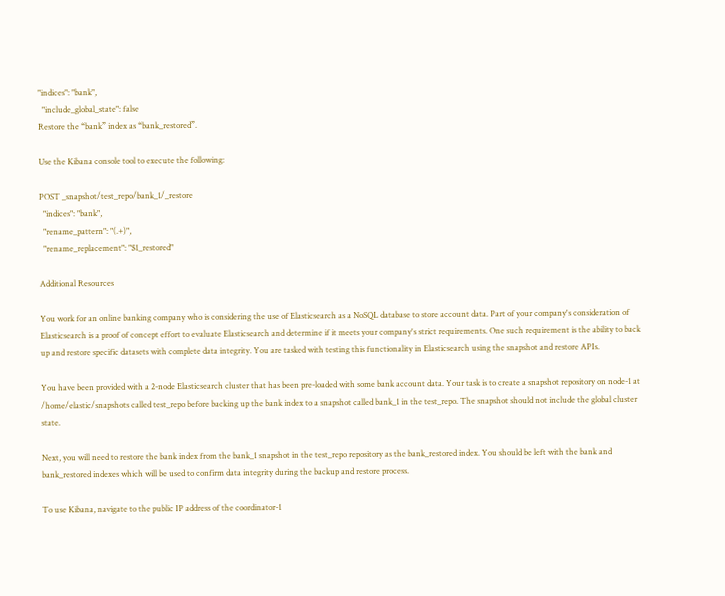"indices": "bank",
  "include_global_state": false
Restore the “bank” index as “bank_restored”.

Use the Kibana console tool to execute the following:

POST _snapshot/test_repo/bank_1/_restore
  "indices": "bank",
  "rename_pattern": "(.+)",
  "rename_replacement": "$1_restored"

Additional Resources

You work for an online banking company who is considering the use of Elasticsearch as a NoSQL database to store account data. Part of your company's consideration of Elasticsearch is a proof of concept effort to evaluate Elasticsearch and determine if it meets your company's strict requirements. One such requirement is the ability to back up and restore specific datasets with complete data integrity. You are tasked with testing this functionality in Elasticsearch using the snapshot and restore APIs.

You have been provided with a 2-node Elasticsearch cluster that has been pre-loaded with some bank account data. Your task is to create a snapshot repository on node-1 at /home/elastic/snapshots called test_repo before backing up the bank index to a snapshot called bank_1 in the test_repo. The snapshot should not include the global cluster state.

Next, you will need to restore the bank index from the bank_1 snapshot in the test_repo repository as the bank_restored index. You should be left with the bank and bank_restored indexes which will be used to confirm data integrity during the backup and restore process.

To use Kibana, navigate to the public IP address of the coordinator-1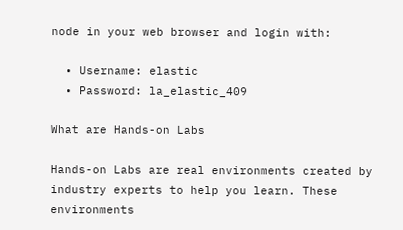node in your web browser and login with:

  • Username: elastic
  • Password: la_elastic_409

What are Hands-on Labs

Hands-on Labs are real environments created by industry experts to help you learn. These environments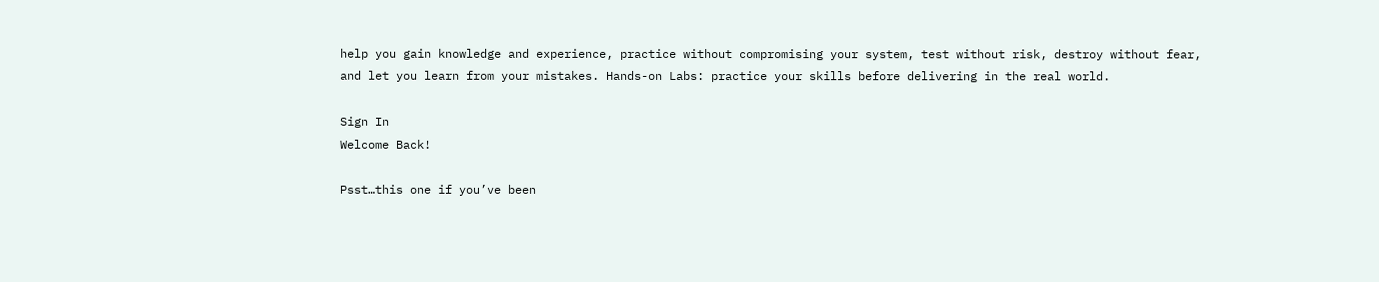help you gain knowledge and experience, practice without compromising your system, test without risk, destroy without fear, and let you learn from your mistakes. Hands-on Labs: practice your skills before delivering in the real world.

Sign In
Welcome Back!

Psst…this one if you’ve been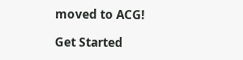moved to ACG!

Get Started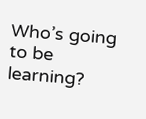Who’s going to be learning?